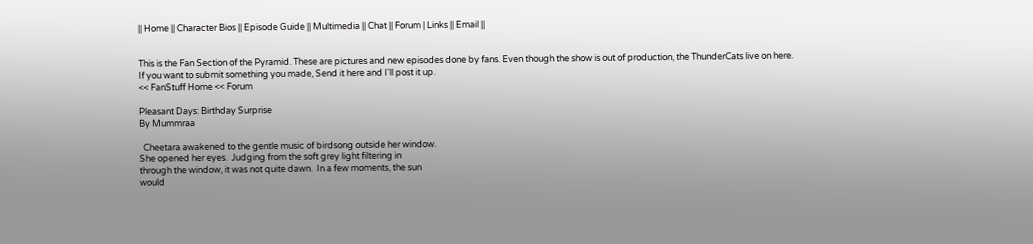|| Home || Character Bios || Episode Guide || Multimedia || Chat || Forum | Links || Email ||


This is the Fan Section of the Pyramid. These are pictures and new episodes done by fans. Even though the show is out of production, the ThunderCats live on here. If you want to submit something you made, Send it here and I'll post it up.
<< FanStuff Home << Forum

Pleasant Days: Birthday Surprise
By Mummraa

  Cheetara awakened to the gentle music of birdsong outside her window.
She opened her eyes.  Judging from the soft grey light filtering in
through the window, it was not quite dawn.  In a few moments, the sun
would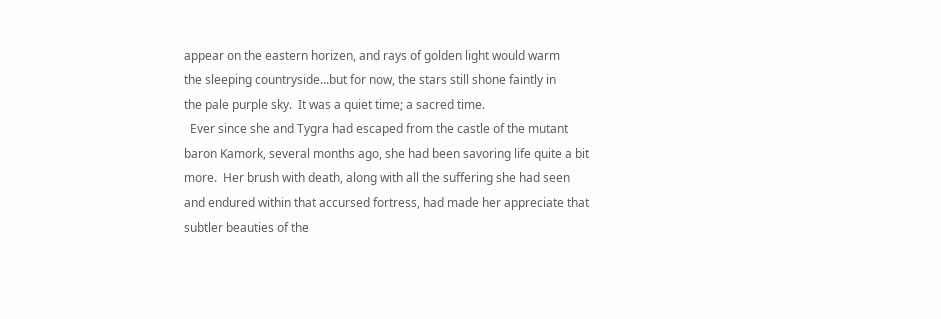appear on the eastern horizen, and rays of golden light would warm
the sleeping countryside...but for now, the stars still shone faintly in
the pale purple sky.  It was a quiet time; a sacred time.
  Ever since she and Tygra had escaped from the castle of the mutant
baron Kamork, several months ago, she had been savoring life quite a bit
more.  Her brush with death, along with all the suffering she had seen
and endured within that accursed fortress, had made her appreciate that
subtler beauties of the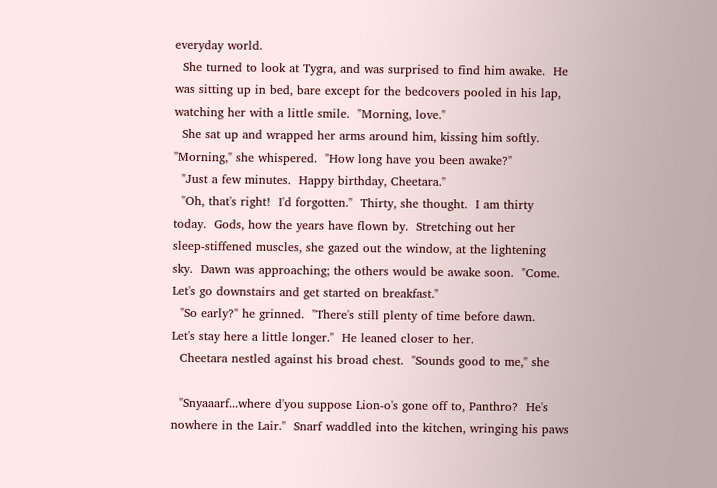everyday world.
  She turned to look at Tygra, and was surprised to find him awake.  He
was sitting up in bed, bare except for the bedcovers pooled in his lap,
watching her with a little smile.  "Morning, love."
  She sat up and wrapped her arms around him, kissing him softly.
"Morning," she whispered.  "How long have you been awake?"
  "Just a few minutes.  Happy birthday, Cheetara."
  "Oh, that's right!  I'd forgotten."  Thirty, she thought.  I am thirty
today.  Gods, how the years have flown by.  Stretching out her
sleep-stiffened muscles, she gazed out the window, at the lightening
sky.  Dawn was approaching; the others would be awake soon.  "Come.
Let's go downstairs and get started on breakfast."
  "So early?" he grinned.  "There's still plenty of time before dawn.
Let's stay here a little longer."  He leaned closer to her.
  Cheetara nestled against his broad chest.  "Sounds good to me," she

  "Snyaaarf...where d'you suppose Lion-o's gone off to, Panthro?  He's
nowhere in the Lair."  Snarf waddled into the kitchen, wringing his paws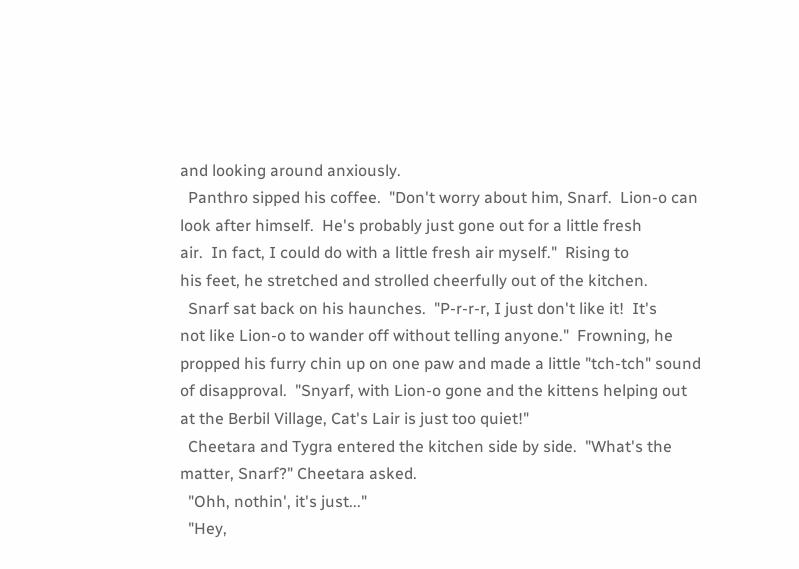and looking around anxiously.
  Panthro sipped his coffee.  "Don't worry about him, Snarf.  Lion-o can
look after himself.  He's probably just gone out for a little fresh
air.  In fact, I could do with a little fresh air myself."  Rising to
his feet, he stretched and strolled cheerfully out of the kitchen.
  Snarf sat back on his haunches.  "P-r-r-r, I just don't like it!  It's
not like Lion-o to wander off without telling anyone."  Frowning, he
propped his furry chin up on one paw and made a little "tch-tch" sound
of disapproval.  "Snyarf, with Lion-o gone and the kittens helping out
at the Berbil Village, Cat's Lair is just too quiet!"
  Cheetara and Tygra entered the kitchen side by side.  "What's the
matter, Snarf?" Cheetara asked.
  "Ohh, nothin', it's just..."
  "Hey,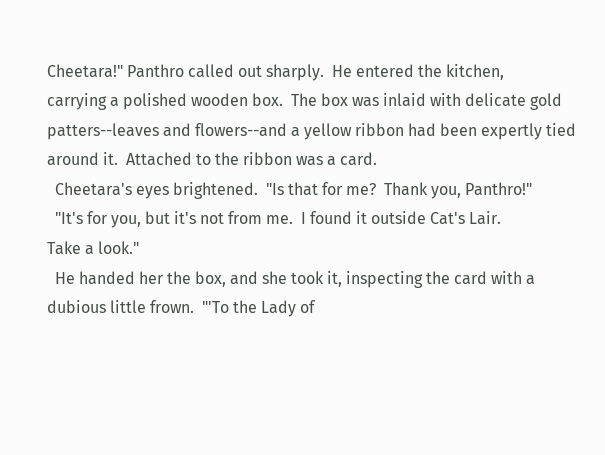Cheetara!" Panthro called out sharply.  He entered the kitchen,
carrying a polished wooden box.  The box was inlaid with delicate gold
patters--leaves and flowers--and a yellow ribbon had been expertly tied
around it.  Attached to the ribbon was a card.
  Cheetara's eyes brightened.  "Is that for me?  Thank you, Panthro!"
  "It's for you, but it's not from me.  I found it outside Cat's Lair.
Take a look."
  He handed her the box, and she took it, inspecting the card with a
dubious little frown.  "'To the Lady of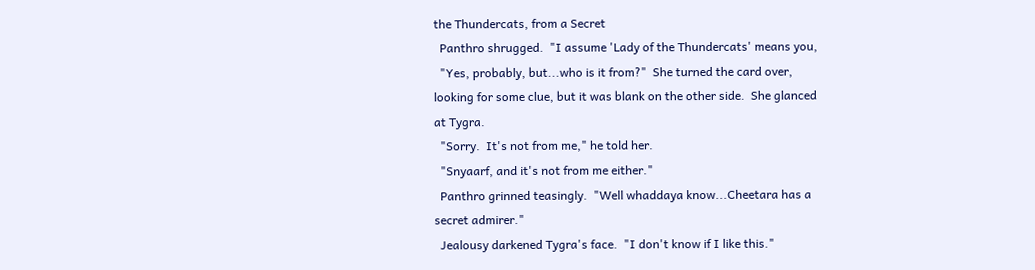the Thundercats, from a Secret
  Panthro shrugged.  "I assume 'Lady of the Thundercats' means you,
  "Yes, probably, but...who is it from?"  She turned the card over,
looking for some clue, but it was blank on the other side.  She glanced
at Tygra.
  "Sorry.  It's not from me," he told her.
  "Snyaarf, and it's not from me either."
  Panthro grinned teasingly.  "Well whaddaya know...Cheetara has a
secret admirer."
  Jealousy darkened Tygra's face.  "I don't know if I like this."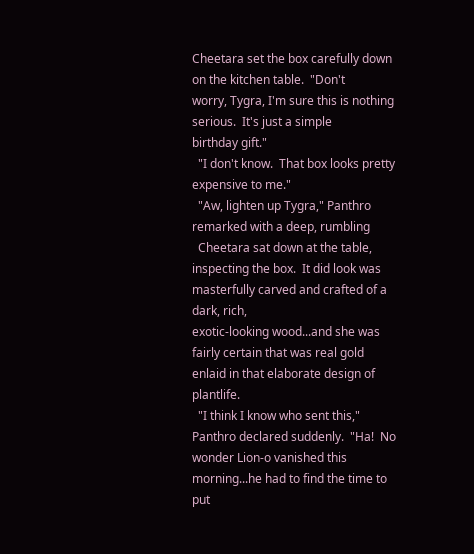Cheetara set the box carefully down on the kitchen table.  "Don't
worry, Tygra, I'm sure this is nothing serious.  It's just a simple
birthday gift."
  "I don't know.  That box looks pretty expensive to me."
  "Aw, lighten up Tygra," Panthro remarked with a deep, rumbling
  Cheetara sat down at the table, inspecting the box.  It did look was masterfully carved and crafted of a dark, rich,
exotic-looking wood...and she was fairly certain that was real gold
enlaid in that elaborate design of plantlife.
  "I think I know who sent this," Panthro declared suddenly.  "Ha!  No
wonder Lion-o vanished this morning...he had to find the time to put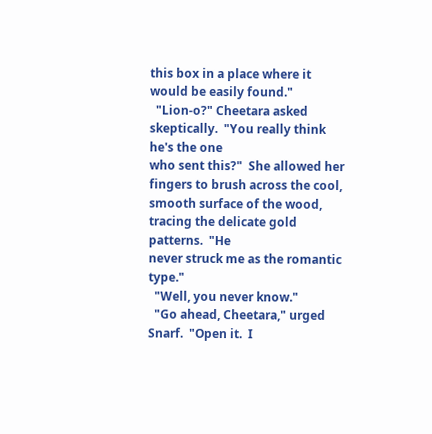this box in a place where it would be easily found."
  "Lion-o?" Cheetara asked skeptically.  "You really think he's the one
who sent this?"  She allowed her fingers to brush across the cool,
smooth surface of the wood, tracing the delicate gold patterns.  "He
never struck me as the romantic type."
  "Well, you never know."
  "Go ahead, Cheetara," urged Snarf.  "Open it.  I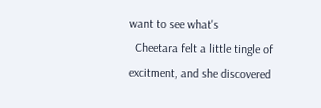want to see what's
  Cheetara felt a little tingle of excitment, and she discovered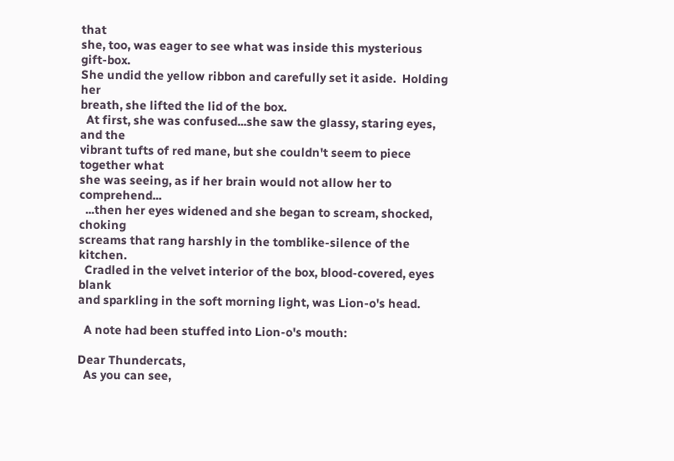that
she, too, was eager to see what was inside this mysterious gift-box.
She undid the yellow ribbon and carefully set it aside.  Holding her
breath, she lifted the lid of the box.
  At first, she was confused...she saw the glassy, staring eyes, and the
vibrant tufts of red mane, but she couldn't seem to piece together what
she was seeing, as if her brain would not allow her to comprehend...
  ...then her eyes widened and she began to scream, shocked, choking
screams that rang harshly in the tomblike-silence of the kitchen.
  Cradled in the velvet interior of the box, blood-covered, eyes blank
and sparkling in the soft morning light, was Lion-o's head.

  A note had been stuffed into Lion-o's mouth:

Dear Thundercats,
  As you can see,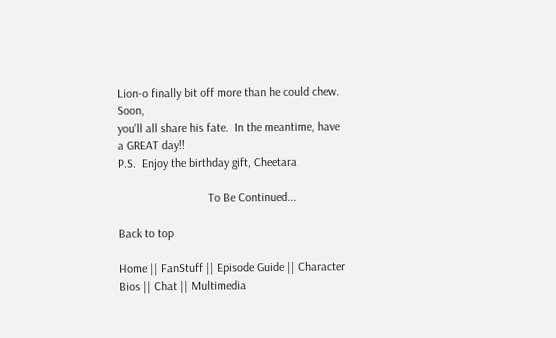Lion-o finally bit off more than he could chew.  Soon,
you'll all share his fate.  In the meantime, have a GREAT day!!
P.S.  Enjoy the birthday gift, Cheetara

                              To Be Continued...

Back to top

Home || FanStuff || Episode Guide || Character Bios || Chat || Multimedia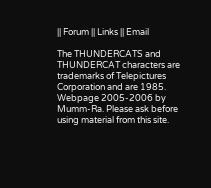|| Forum || Links || Email

The THUNDERCATS and THUNDERCAT characters are trademarks of Telepictures Corporation and are 1985.
Webpage 2005-2006 by Mumm-Ra. Please ask before using material from this site.